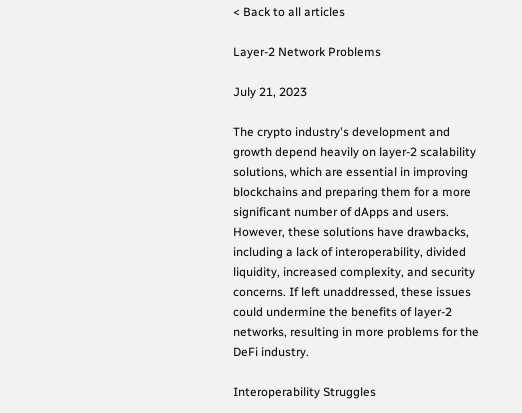< Back to all articles

Layer-2 Network Problems

July 21, 2023

The crypto industry's development and growth depend heavily on layer-2 scalability solutions, which are essential in improving blockchains and preparing them for a more significant number of dApps and users. However, these solutions have drawbacks, including a lack of interoperability, divided liquidity, increased complexity, and security concerns. If left unaddressed, these issues could undermine the benefits of layer-2 networks, resulting in more problems for the DeFi industry.

Interoperability Struggles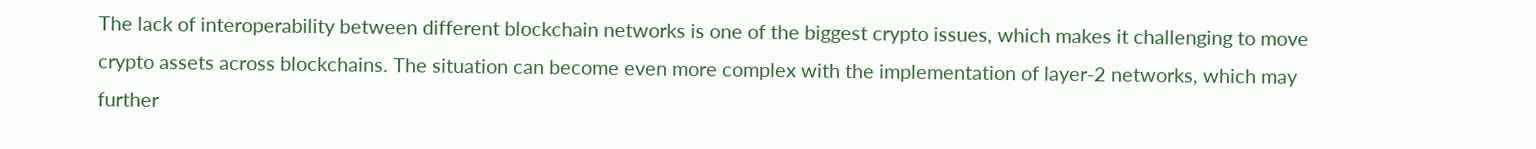The lack of interoperability between different blockchain networks is one of the biggest crypto issues, which makes it challenging to move crypto assets across blockchains. The situation can become even more complex with the implementation of layer-2 networks, which may further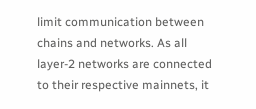limit communication between chains and networks. As all layer-2 networks are connected to their respective mainnets, it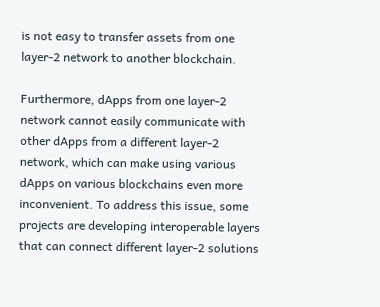is not easy to transfer assets from one layer-2 network to another blockchain.

Furthermore, dApps from one layer-2 network cannot easily communicate with other dApps from a different layer-2 network, which can make using various dApps on various blockchains even more inconvenient. To address this issue, some projects are developing interoperable layers that can connect different layer-2 solutions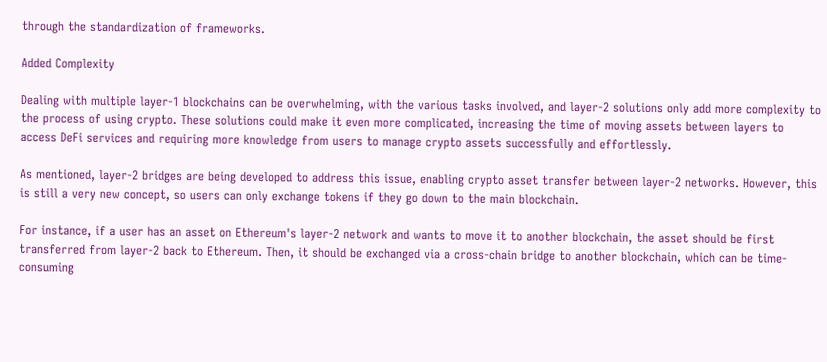through the standardization of frameworks.

Added Complexity

Dealing with multiple layer-1 blockchains can be overwhelming, with the various tasks involved, and layer-2 solutions only add more complexity to the process of using crypto. These solutions could make it even more complicated, increasing the time of moving assets between layers to access DeFi services and requiring more knowledge from users to manage crypto assets successfully and effortlessly.

As mentioned, layer-2 bridges are being developed to address this issue, enabling crypto asset transfer between layer-2 networks. However, this is still a very new concept, so users can only exchange tokens if they go down to the main blockchain.

For instance, if a user has an asset on Ethereum's layer-2 network and wants to move it to another blockchain, the asset should be first transferred from layer-2 back to Ethereum. Then, it should be exchanged via a cross-chain bridge to another blockchain, which can be time-consuming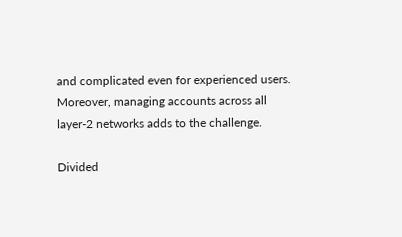and complicated even for experienced users. Moreover, managing accounts across all layer-2 networks adds to the challenge.

Divided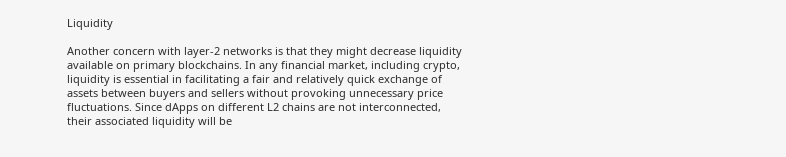Liquidity

Another concern with layer-2 networks is that they might decrease liquidity available on primary blockchains. In any financial market, including crypto, liquidity is essential in facilitating a fair and relatively quick exchange of assets between buyers and sellers without provoking unnecessary price fluctuations. Since dApps on different L2 chains are not interconnected, their associated liquidity will be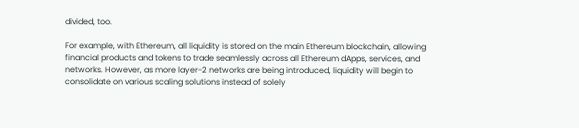divided, too.

For example, with Ethereum, all liquidity is stored on the main Ethereum blockchain, allowing financial products and tokens to trade seamlessly across all Ethereum dApps, services, and networks. However, as more layer-2 networks are being introduced, liquidity will begin to consolidate on various scaling solutions instead of solely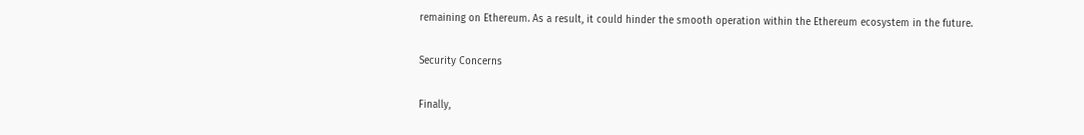remaining on Ethereum. As a result, it could hinder the smooth operation within the Ethereum ecosystem in the future.

Security Concerns

Finally,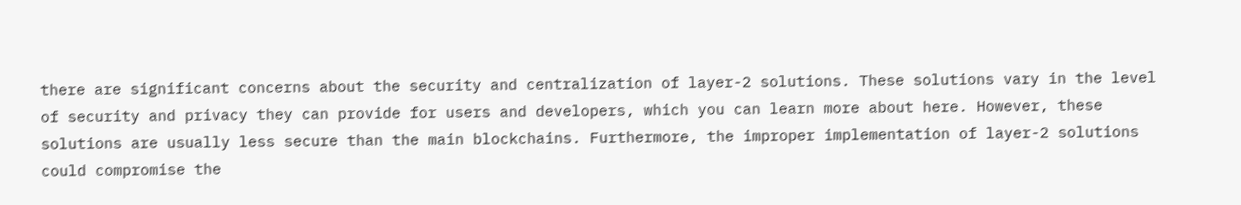there are significant concerns about the security and centralization of layer-2 solutions. These solutions vary in the level of security and privacy they can provide for users and developers, which you can learn more about here. However, these solutions are usually less secure than the main blockchains. Furthermore, the improper implementation of layer-2 solutions could compromise the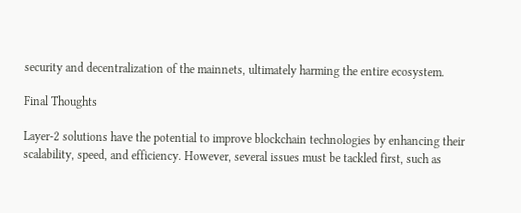security and decentralization of the mainnets, ultimately harming the entire ecosystem.

Final Thoughts

Layer-2 solutions have the potential to improve blockchain technologies by enhancing their scalability, speed, and efficiency. However, several issues must be tackled first, such as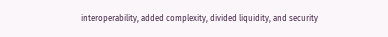interoperability, added complexity, divided liquidity, and security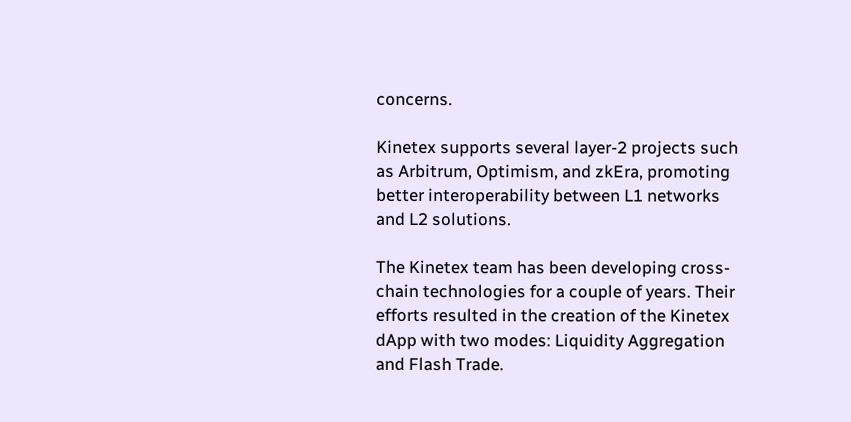concerns.

Kinetex supports several layer-2 projects such as Arbitrum, Optimism, and zkEra, promoting better interoperability between L1 networks and L2 solutions.

The Kinetex team has been developing cross-chain technologies for a couple of years. Their efforts resulted in the creation of the Kinetex dApp with two modes: Liquidity Aggregation and Flash Trade.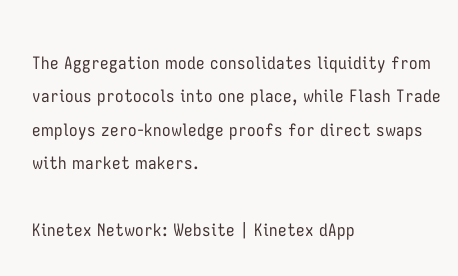The Aggregation mode consolidates liquidity from various protocols into one place, while Flash Trade employs zero-knowledge proofs for direct swaps with market makers.

Kinetex Network: Website | Kinetex dApp